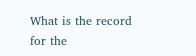What is the record for the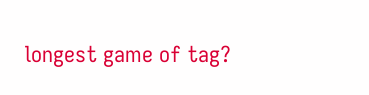longest game of tag?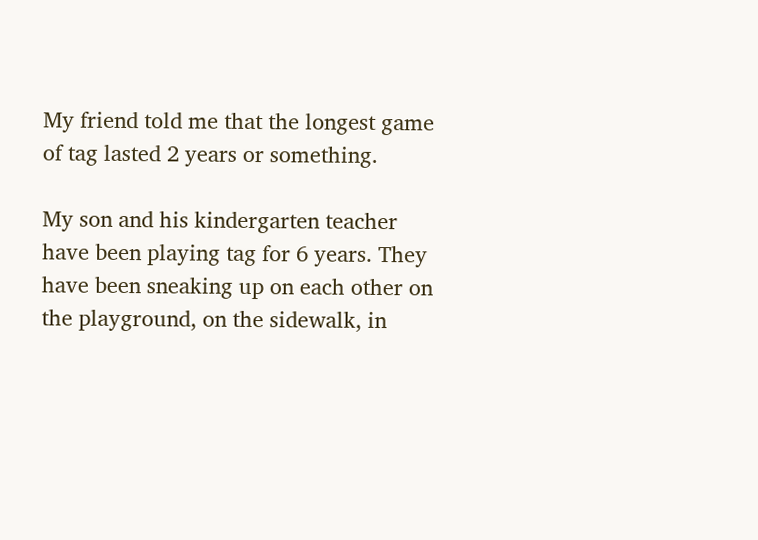My friend told me that the longest game of tag lasted 2 years or something.

My son and his kindergarten teacher have been playing tag for 6 years. They have been sneaking up on each other on the playground, on the sidewalk, in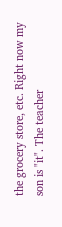the grocery store, etc. Right now my son is "it". The teacher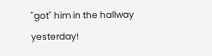"got" him in the hallway yesterday!